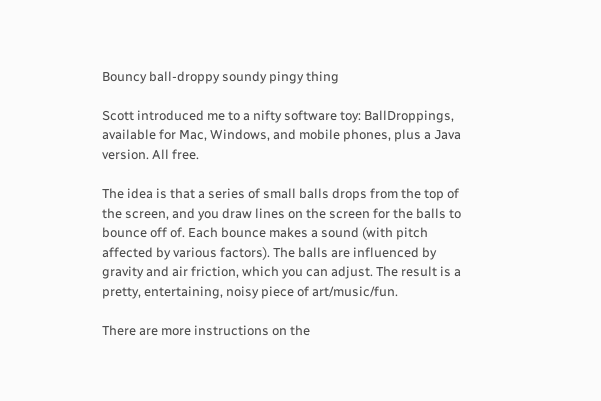Bouncy ball-droppy soundy pingy thing

Scott introduced me to a nifty software toy: BallDroppings, available for Mac, Windows, and mobile phones, plus a Java version. All free.

The idea is that a series of small balls drops from the top of the screen, and you draw lines on the screen for the balls to bounce off of. Each bounce makes a sound (with pitch affected by various factors). The balls are influenced by gravity and air friction, which you can adjust. The result is a pretty, entertaining, noisy piece of art/music/fun.

There are more instructions on the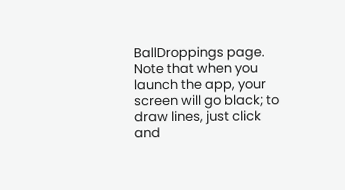BallDroppings page. Note that when you launch the app, your screen will go black; to draw lines, just click and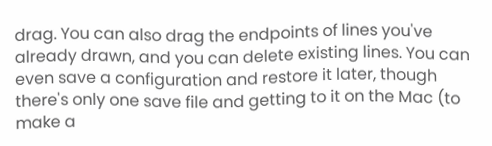drag. You can also drag the endpoints of lines you've already drawn, and you can delete existing lines. You can even save a configuration and restore it later, though there's only one save file and getting to it on the Mac (to make a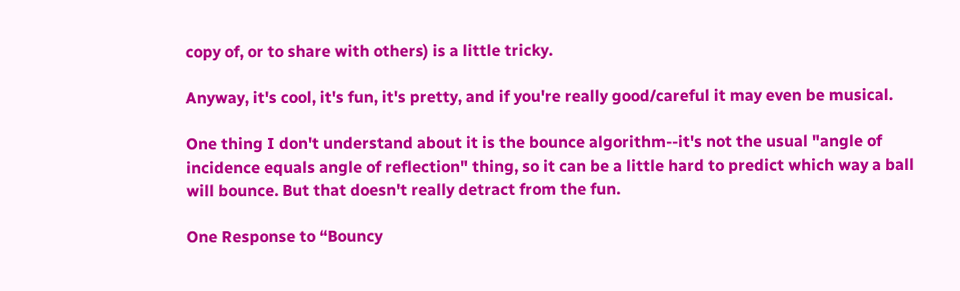copy of, or to share with others) is a little tricky.

Anyway, it's cool, it's fun, it's pretty, and if you're really good/careful it may even be musical.

One thing I don't understand about it is the bounce algorithm--it's not the usual "angle of incidence equals angle of reflection" thing, so it can be a little hard to predict which way a ball will bounce. But that doesn't really detract from the fun.

One Response to “Bouncy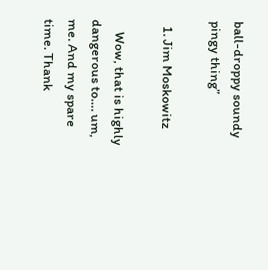ball-droppy soundy pingy thing”

  1. Jim Moskowitz

    Wow, that is highly dangerous to…. um, me. And my spare time. Thank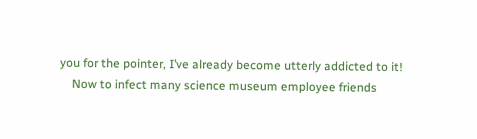you for the pointer, I’ve already become utterly addicted to it!
    Now to infect many science museum employee friends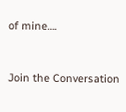of mine….


Join the Conversation